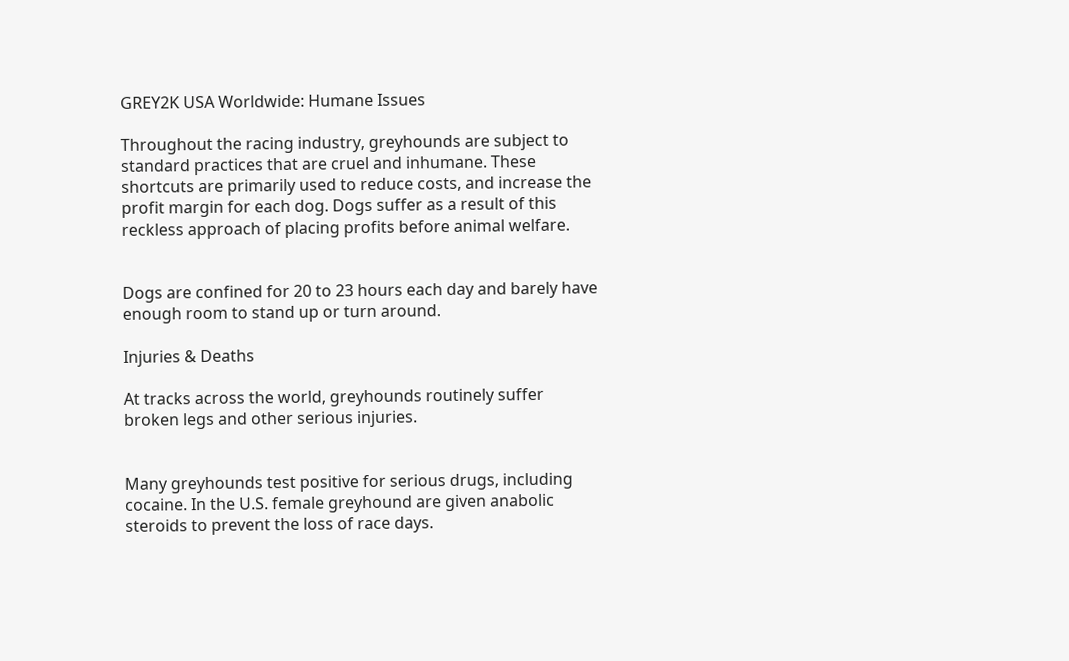GREY2K USA Worldwide: Humane Issues

Throughout the racing industry, greyhounds are subject to standard practices that are cruel and inhumane. These shortcuts are primarily used to reduce costs, and increase the profit margin for each dog. Dogs suffer as a result of this reckless approach of placing profits before animal welfare.


Dogs are confined for 20 to 23 hours each day and barely have enough room to stand up or turn around.

Injuries & Deaths

At tracks across the world, greyhounds routinely suffer broken legs and other serious injuries.


Many greyhounds test positive for serious drugs, including cocaine. In the U.S. female greyhound are given anabolic steroids to prevent the loss of race days.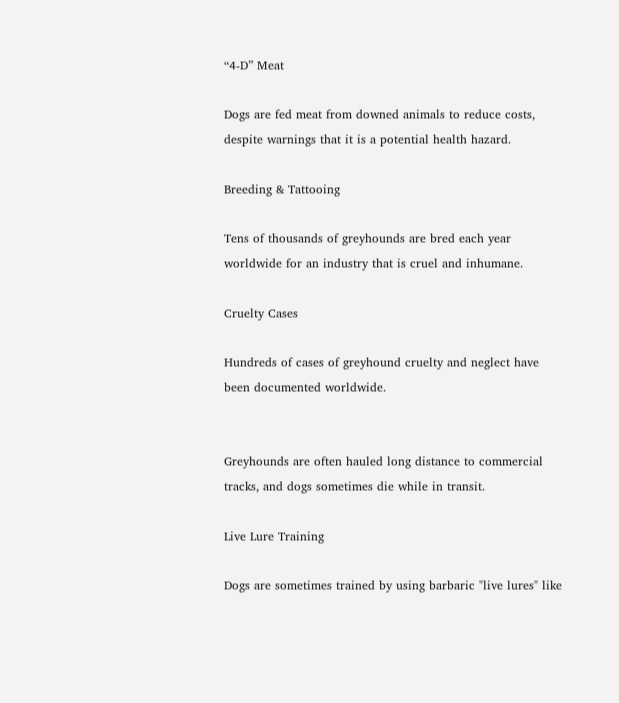“4-D” Meat

Dogs are fed meat from downed animals to reduce costs, despite warnings that it is a potential health hazard.

Breeding & Tattooing

Tens of thousands of greyhounds are bred each year worldwide for an industry that is cruel and inhumane.

Cruelty Cases

Hundreds of cases of greyhound cruelty and neglect have been documented worldwide.


Greyhounds are often hauled long distance to commercial tracks, and dogs sometimes die while in transit.

Live Lure Training

Dogs are sometimes trained by using barbaric "live lures" like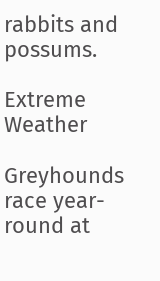rabbits and possums.

Extreme Weather

Greyhounds race year-round at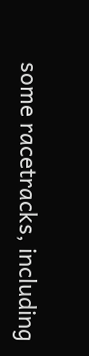some racetracks, including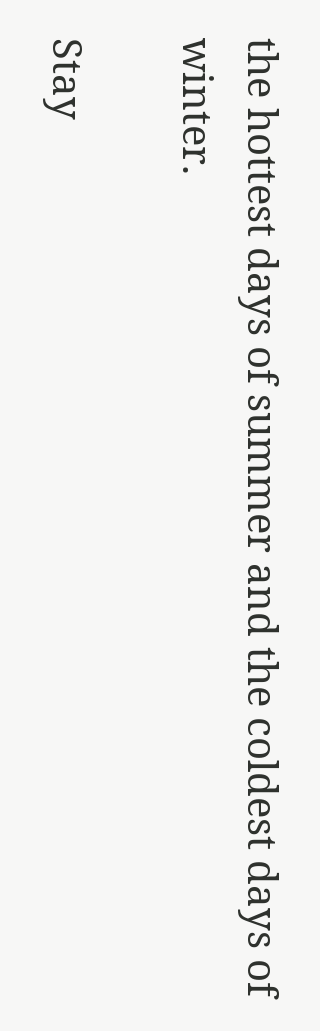the hottest days of summer and the coldest days of winter.

Stay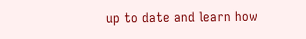up to date and learn how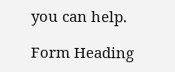you can help.

Form Heading